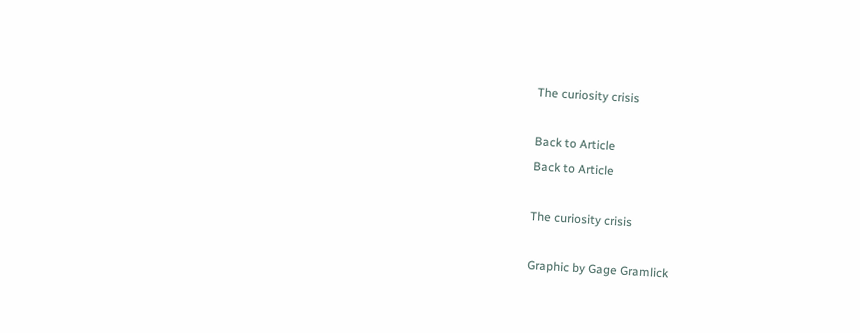The curiosity crisis

Back to Article
Back to Article

The curiosity crisis

Graphic by Gage Gramlick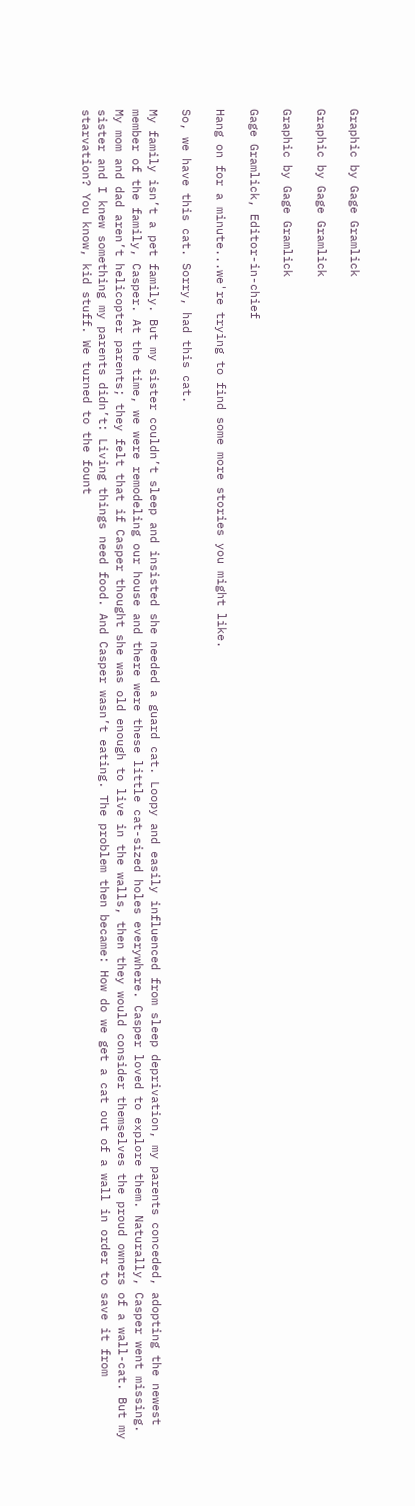Graphic by Gage Gramlick

Graphic by Gage Gramlick

Graphic by Gage Gramlick

Gage Gramlick, Editor-in-chief

Hang on for a minute...we're trying to find some more stories you might like.

So, we have this cat. Sorry, had this cat.

My family isn’t a pet family. But my sister couldn’t sleep and insisted she needed a guard cat. Loopy and easily influenced from sleep deprivation, my parents conceded, adopting the newest member of the family, Casper. At the time, we were remodeling our house and there were these little cat-sized holes everywhere. Casper loved to explore them. Naturally, Casper went missing. My mom and dad aren’t helicopter parents; they felt that if Casper thought she was old enough to live in the walls, then they would consider themselves the proud owners of a wall-cat. But my sister and I knew something my parents didn’t: Living things need food. And Casper wasn’t eating. The problem then became: How do we get a cat out of a wall in order to save it from starvation? You know, kid stuff. We turned to the fount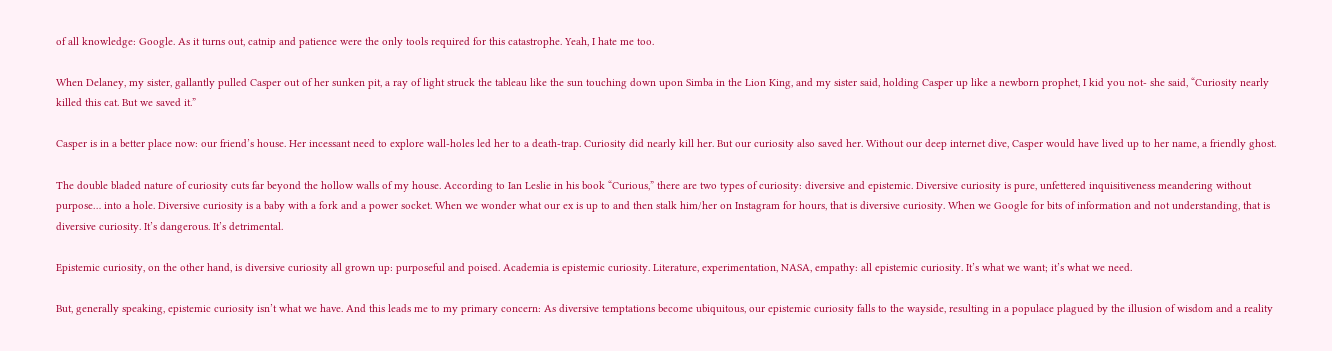of all knowledge: Google. As it turns out, catnip and patience were the only tools required for this catastrophe. Yeah, I hate me too.

When Delaney, my sister, gallantly pulled Casper out of her sunken pit, a ray of light struck the tableau like the sun touching down upon Simba in the Lion King, and my sister said, holding Casper up like a newborn prophet, I kid you not- she said, “Curiosity nearly killed this cat. But we saved it.”

Casper is in a better place now: our friend’s house. Her incessant need to explore wall-holes led her to a death-trap. Curiosity did nearly kill her. But our curiosity also saved her. Without our deep internet dive, Casper would have lived up to her name, a friendly ghost.

The double bladed nature of curiosity cuts far beyond the hollow walls of my house. According to Ian Leslie in his book “Curious,” there are two types of curiosity: diversive and epistemic. Diversive curiosity is pure, unfettered inquisitiveness meandering without purpose… into a hole. Diversive curiosity is a baby with a fork and a power socket. When we wonder what our ex is up to and then stalk him/her on Instagram for hours, that is diversive curiosity. When we Google for bits of information and not understanding, that is diversive curiosity. It’s dangerous. It’s detrimental.

Epistemic curiosity, on the other hand, is diversive curiosity all grown up: purposeful and poised. Academia is epistemic curiosity. Literature, experimentation, NASA, empathy: all epistemic curiosity. It’s what we want; it’s what we need.

But, generally speaking, epistemic curiosity isn’t what we have. And this leads me to my primary concern: As diversive temptations become ubiquitous, our epistemic curiosity falls to the wayside, resulting in a populace plagued by the illusion of wisdom and a reality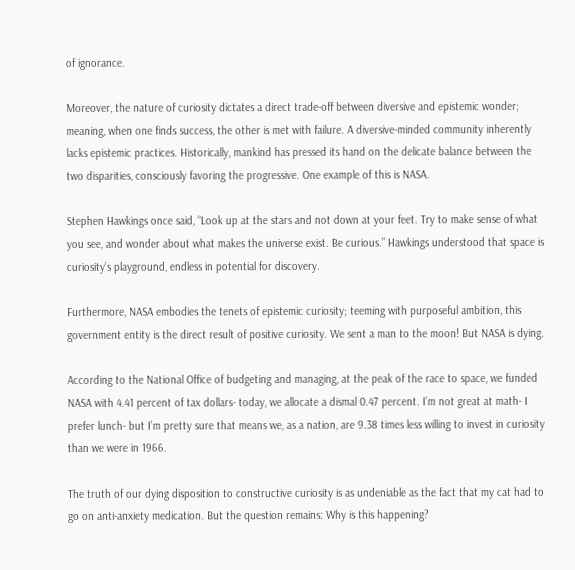of ignorance.

Moreover, the nature of curiosity dictates a direct trade-off between diversive and epistemic wonder; meaning, when one finds success, the other is met with failure. A diversive-minded community inherently lacks epistemic practices. Historically, mankind has pressed its hand on the delicate balance between the two disparities, consciously favoring the progressive. One example of this is NASA.

Stephen Hawkings once said, “Look up at the stars and not down at your feet. Try to make sense of what you see, and wonder about what makes the universe exist. Be curious.” Hawkings understood that space is curiosity’s playground, endless in potential for discovery.

Furthermore, NASA embodies the tenets of epistemic curiosity; teeming with purposeful ambition, this government entity is the direct result of positive curiosity. We sent a man to the moon! But NASA is dying.

According to the National Office of budgeting and managing, at the peak of the race to space, we funded NASA with 4.41 percent of tax dollars- today, we allocate a dismal 0.47 percent. I’m not great at math- I prefer lunch- but I’m pretty sure that means we, as a nation, are 9.38 times less willing to invest in curiosity than we were in 1966.

The truth of our dying disposition to constructive curiosity is as undeniable as the fact that my cat had to go on anti-anxiety medication. But the question remains: Why is this happening?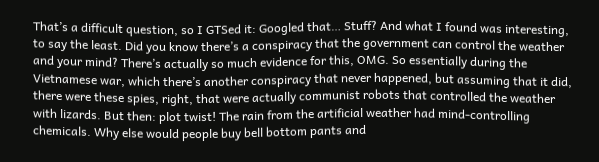That’s a difficult question, so I GTSed it: Googled that… Stuff? And what I found was interesting, to say the least. Did you know there’s a conspiracy that the government can control the weather and your mind? There’s actually so much evidence for this, OMG. So essentially during the Vietnamese war, which there’s another conspiracy that never happened, but assuming that it did, there were these spies, right, that were actually communist robots that controlled the weather with lizards. But then: plot twist! The rain from the artificial weather had mind-controlling chemicals. Why else would people buy bell bottom pants and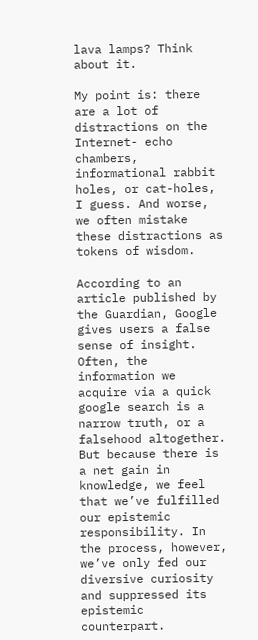lava lamps? Think about it.

My point is: there are a lot of distractions on the Internet- echo chambers, informational rabbit holes, or cat-holes, I guess. And worse, we often mistake these distractions as tokens of wisdom.

According to an article published by the Guardian, Google gives users a false sense of insight. Often, the information we acquire via a quick google search is a narrow truth, or a falsehood altogether. But because there is a net gain in knowledge, we feel that we’ve fulfilled our epistemic responsibility. In the process, however, we’ve only fed our diversive curiosity and suppressed its epistemic counterpart.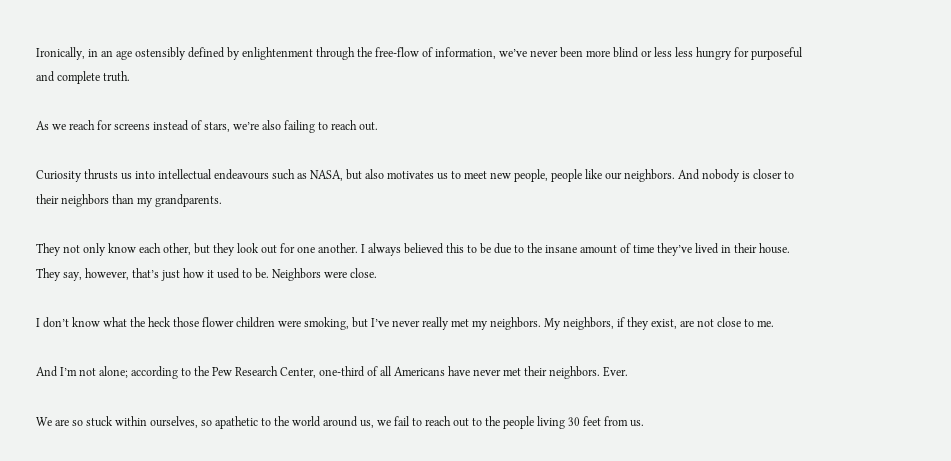Ironically, in an age ostensibly defined by enlightenment through the free-flow of information, we’ve never been more blind or less less hungry for purposeful and complete truth.

As we reach for screens instead of stars, we’re also failing to reach out.

Curiosity thrusts us into intellectual endeavours such as NASA, but also motivates us to meet new people, people like our neighbors. And nobody is closer to their neighbors than my grandparents.

They not only know each other, but they look out for one another. I always believed this to be due to the insane amount of time they’ve lived in their house. They say, however, that’s just how it used to be. Neighbors were close.

I don’t know what the heck those flower children were smoking, but I’ve never really met my neighbors. My neighbors, if they exist, are not close to me.

And I’m not alone; according to the Pew Research Center, one-third of all Americans have never met their neighbors. Ever.

We are so stuck within ourselves, so apathetic to the world around us, we fail to reach out to the people living 30 feet from us.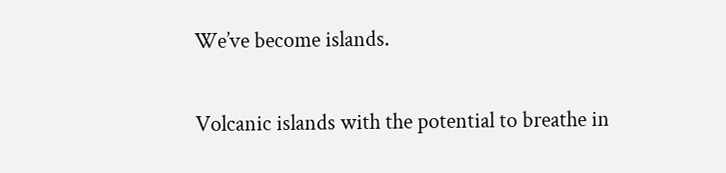We’ve become islands.

Volcanic islands with the potential to breathe in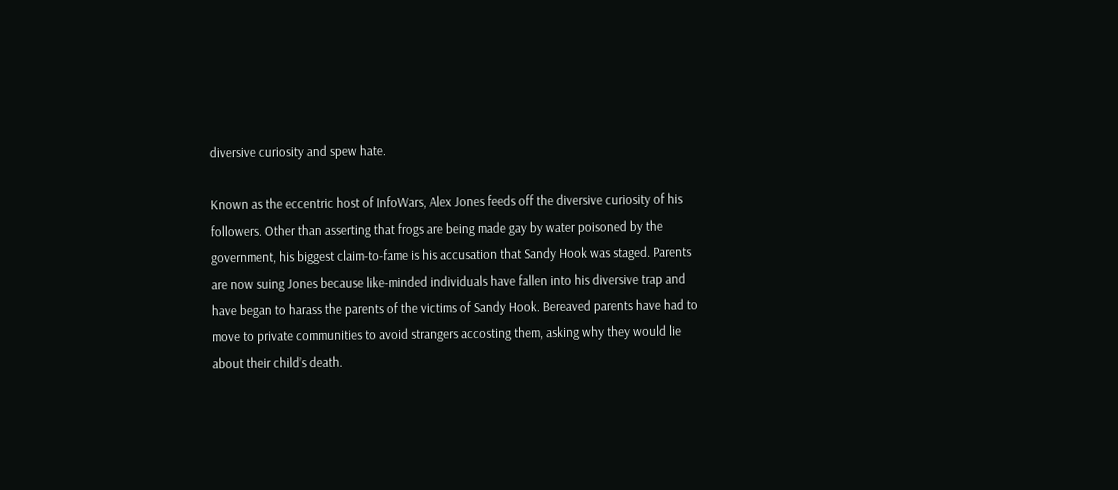diversive curiosity and spew hate.

Known as the eccentric host of InfoWars, Alex Jones feeds off the diversive curiosity of his followers. Other than asserting that frogs are being made gay by water poisoned by the government, his biggest claim-to-fame is his accusation that Sandy Hook was staged. Parents are now suing Jones because like-minded individuals have fallen into his diversive trap and have began to harass the parents of the victims of Sandy Hook. Bereaved parents have had to move to private communities to avoid strangers accosting them, asking why they would lie about their child’s death.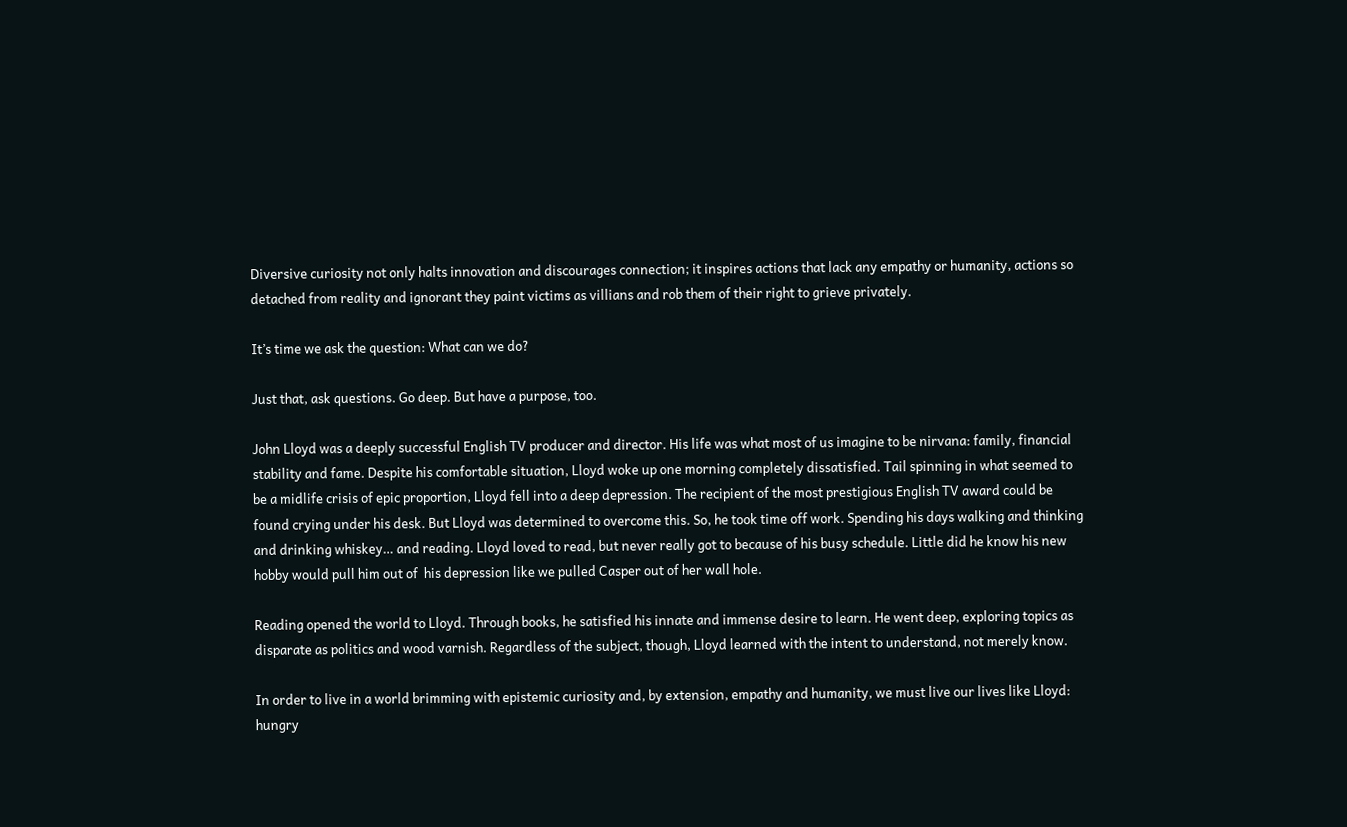Diversive curiosity not only halts innovation and discourages connection; it inspires actions that lack any empathy or humanity, actions so detached from reality and ignorant they paint victims as villians and rob them of their right to grieve privately.

It’s time we ask the question: What can we do?

Just that, ask questions. Go deep. But have a purpose, too.

John Lloyd was a deeply successful English TV producer and director. His life was what most of us imagine to be nirvana: family, financial stability and fame. Despite his comfortable situation, Lloyd woke up one morning completely dissatisfied. Tail spinning in what seemed to be a midlife crisis of epic proportion, Lloyd fell into a deep depression. The recipient of the most prestigious English TV award could be found crying under his desk. But Lloyd was determined to overcome this. So, he took time off work. Spending his days walking and thinking and drinking whiskey… and reading. Lloyd loved to read, but never really got to because of his busy schedule. Little did he know his new hobby would pull him out of  his depression like we pulled Casper out of her wall hole.

Reading opened the world to Lloyd. Through books, he satisfied his innate and immense desire to learn. He went deep, exploring topics as disparate as politics and wood varnish. Regardless of the subject, though, Lloyd learned with the intent to understand, not merely know.

In order to live in a world brimming with epistemic curiosity and, by extension, empathy and humanity, we must live our lives like Lloyd: hungry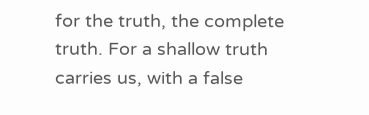for the truth, the complete truth. For a shallow truth carries us, with a false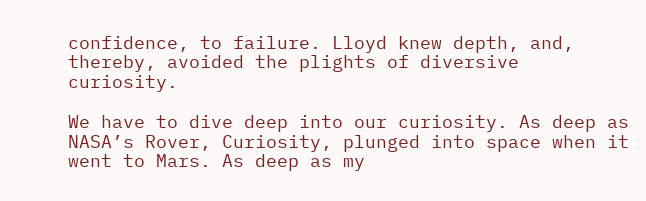confidence, to failure. Lloyd knew depth, and, thereby, avoided the plights of diversive curiosity.

We have to dive deep into our curiosity. As deep as NASA’s Rover, Curiosity, plunged into space when it went to Mars. As deep as my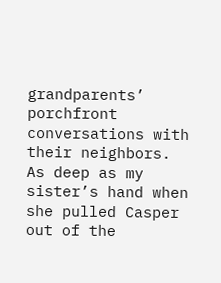grandparents’ porchfront conversations with their neighbors. As deep as my sister’s hand when she pulled Casper out of the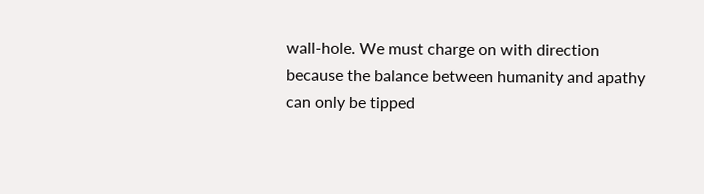wall-hole. We must charge on with direction because the balance between humanity and apathy can only be tipped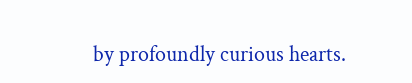by profoundly curious hearts.